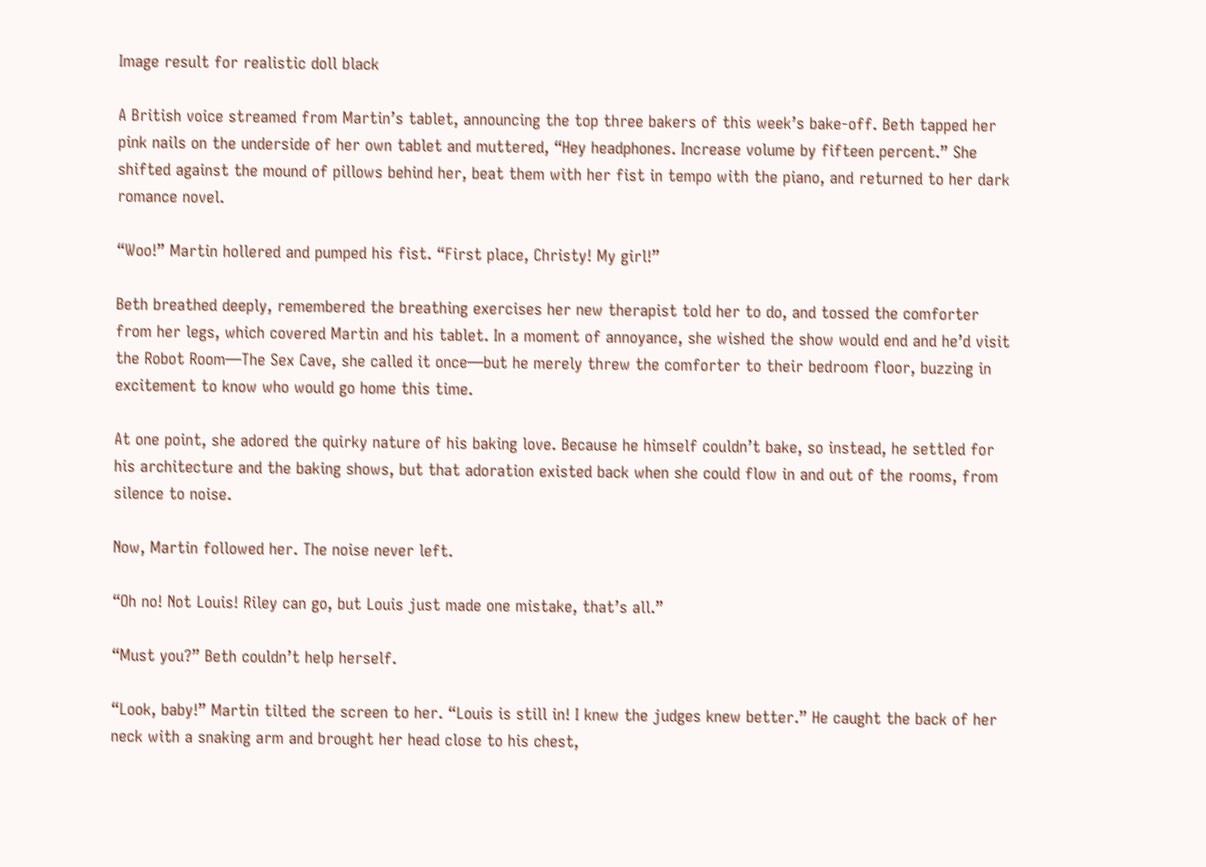Image result for realistic doll black

A British voice streamed from Martin’s tablet, announcing the top three bakers of this week’s bake-off. Beth tapped her pink nails on the underside of her own tablet and muttered, “Hey headphones. Increase volume by fifteen percent.” She shifted against the mound of pillows behind her, beat them with her fist in tempo with the piano, and returned to her dark romance novel.

“Woo!” Martin hollered and pumped his fist. “First place, Christy! My girl!”

Beth breathed deeply, remembered the breathing exercises her new therapist told her to do, and tossed the comforter from her legs, which covered Martin and his tablet. In a moment of annoyance, she wished the show would end and he’d visit the Robot Room—The Sex Cave, she called it once—but he merely threw the comforter to their bedroom floor, buzzing in excitement to know who would go home this time.

At one point, she adored the quirky nature of his baking love. Because he himself couldn’t bake, so instead, he settled for his architecture and the baking shows, but that adoration existed back when she could flow in and out of the rooms, from silence to noise.

Now, Martin followed her. The noise never left.

“Oh no! Not Louis! Riley can go, but Louis just made one mistake, that’s all.”

“Must you?” Beth couldn’t help herself.

“Look, baby!” Martin tilted the screen to her. “Louis is still in! I knew the judges knew better.” He caught the back of her neck with a snaking arm and brought her head close to his chest,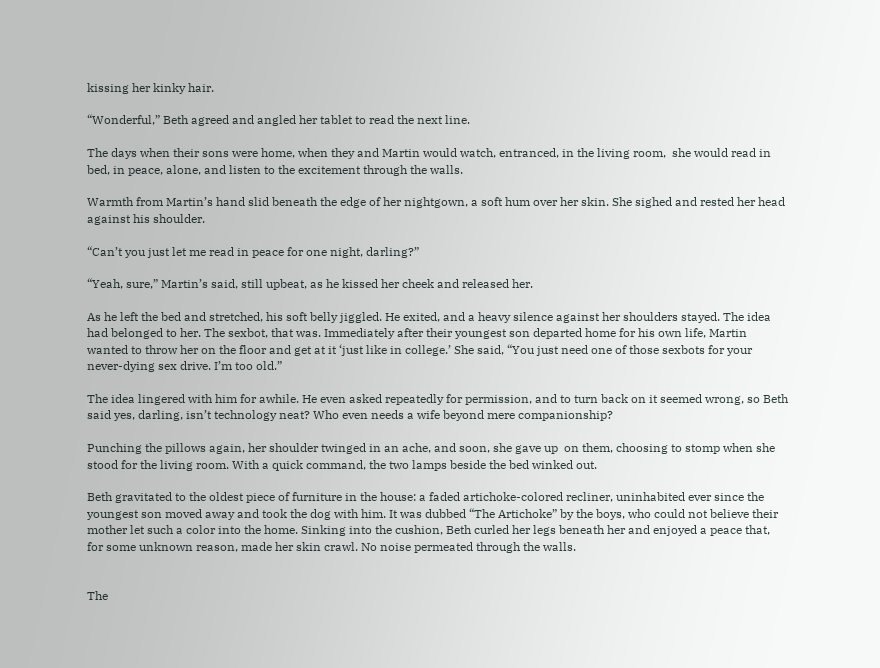kissing her kinky hair.

“Wonderful,” Beth agreed and angled her tablet to read the next line.

The days when their sons were home, when they and Martin would watch, entranced, in the living room,  she would read in bed, in peace, alone, and listen to the excitement through the walls.

Warmth from Martin’s hand slid beneath the edge of her nightgown, a soft hum over her skin. She sighed and rested her head against his shoulder.

“Can’t you just let me read in peace for one night, darling?”

“Yeah, sure,” Martin’s said, still upbeat, as he kissed her cheek and released her.

As he left the bed and stretched, his soft belly jiggled. He exited, and a heavy silence against her shoulders stayed. The idea had belonged to her. The sexbot, that was. Immediately after their youngest son departed home for his own life, Martin wanted to throw her on the floor and get at it ‘just like in college.’ She said, “You just need one of those sexbots for your never-dying sex drive. I’m too old.”

The idea lingered with him for awhile. He even asked repeatedly for permission, and to turn back on it seemed wrong, so Beth said yes, darling, isn’t technology neat? Who even needs a wife beyond mere companionship?

Punching the pillows again, her shoulder twinged in an ache, and soon, she gave up  on them, choosing to stomp when she stood for the living room. With a quick command, the two lamps beside the bed winked out.

Beth gravitated to the oldest piece of furniture in the house: a faded artichoke-colored recliner, uninhabited ever since the youngest son moved away and took the dog with him. It was dubbed “The Artichoke” by the boys, who could not believe their mother let such a color into the home. Sinking into the cushion, Beth curled her legs beneath her and enjoyed a peace that, for some unknown reason, made her skin crawl. No noise permeated through the walls.


The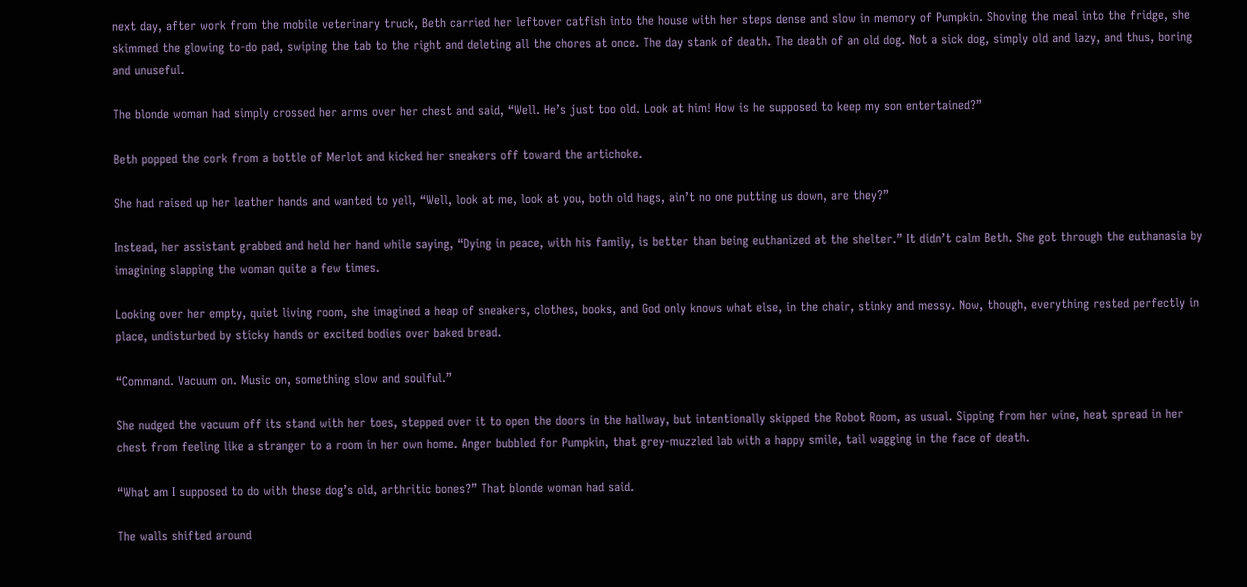next day, after work from the mobile veterinary truck, Beth carried her leftover catfish into the house with her steps dense and slow in memory of Pumpkin. Shoving the meal into the fridge, she skimmed the glowing to-do pad, swiping the tab to the right and deleting all the chores at once. The day stank of death. The death of an old dog. Not a sick dog, simply old and lazy, and thus, boring and unuseful.

The blonde woman had simply crossed her arms over her chest and said, “Well. He’s just too old. Look at him! How is he supposed to keep my son entertained?”

Beth popped the cork from a bottle of Merlot and kicked her sneakers off toward the artichoke.

She had raised up her leather hands and wanted to yell, “Well, look at me, look at you, both old hags, ain’t no one putting us down, are they?”

Instead, her assistant grabbed and held her hand while saying, “Dying in peace, with his family, is better than being euthanized at the shelter.” It didn’t calm Beth. She got through the euthanasia by imagining slapping the woman quite a few times.

Looking over her empty, quiet living room, she imagined a heap of sneakers, clothes, books, and God only knows what else, in the chair, stinky and messy. Now, though, everything rested perfectly in place, undisturbed by sticky hands or excited bodies over baked bread.

“Command. Vacuum on. Music on, something slow and soulful.”

She nudged the vacuum off its stand with her toes, stepped over it to open the doors in the hallway, but intentionally skipped the Robot Room, as usual. Sipping from her wine, heat spread in her chest from feeling like a stranger to a room in her own home. Anger bubbled for Pumpkin, that grey-muzzled lab with a happy smile, tail wagging in the face of death.

“What am I supposed to do with these dog’s old, arthritic bones?” That blonde woman had said.

The walls shifted around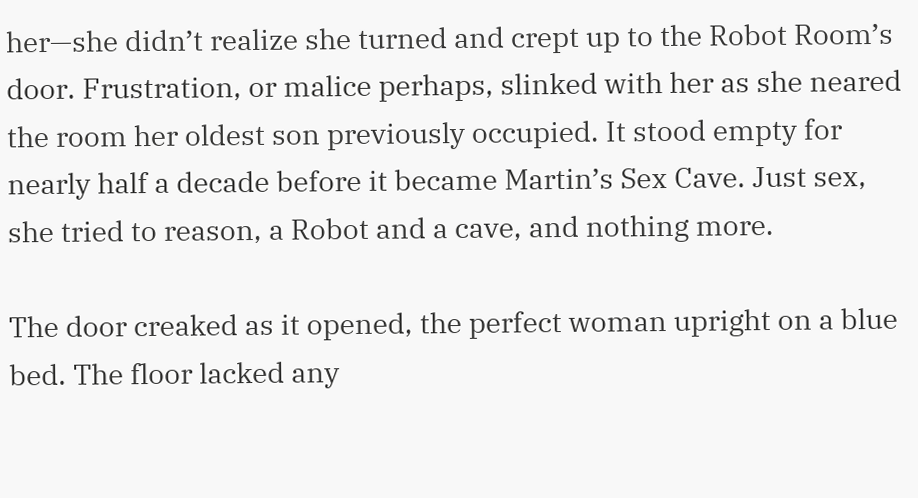her—she didn’t realize she turned and crept up to the Robot Room’s door. Frustration, or malice perhaps, slinked with her as she neared the room her oldest son previously occupied. It stood empty for nearly half a decade before it became Martin’s Sex Cave. Just sex, she tried to reason, a Robot and a cave, and nothing more.

The door creaked as it opened, the perfect woman upright on a blue bed. The floor lacked any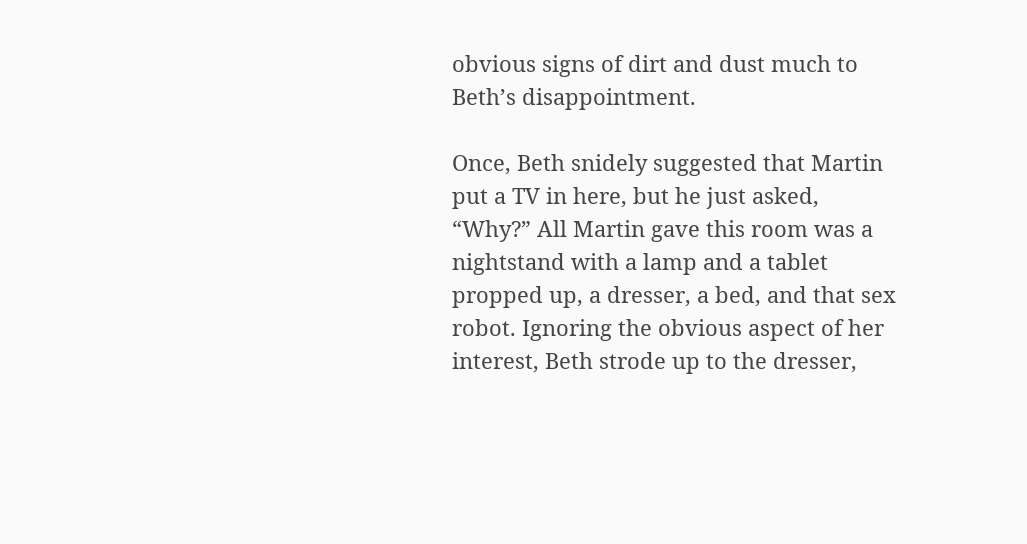obvious signs of dirt and dust much to Beth’s disappointment.

Once, Beth snidely suggested that Martin put a TV in here, but he just asked, “Why?” All Martin gave this room was a nightstand with a lamp and a tablet propped up, a dresser, a bed, and that sex robot. Ignoring the obvious aspect of her interest, Beth strode up to the dresser,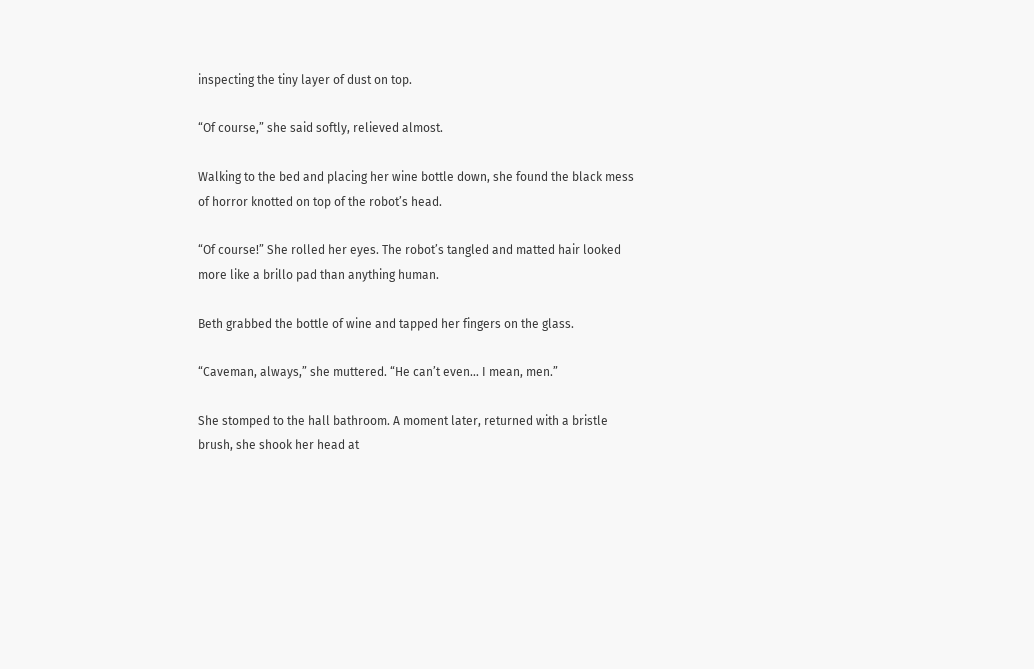inspecting the tiny layer of dust on top.

“Of course,” she said softly, relieved almost.

Walking to the bed and placing her wine bottle down, she found the black mess of horror knotted on top of the robot’s head.

“Of course!” She rolled her eyes. The robot’s tangled and matted hair looked more like a brillo pad than anything human.

Beth grabbed the bottle of wine and tapped her fingers on the glass.

“Caveman, always,” she muttered. “He can’t even… I mean, men.”

She stomped to the hall bathroom. A moment later, returned with a bristle brush, she shook her head at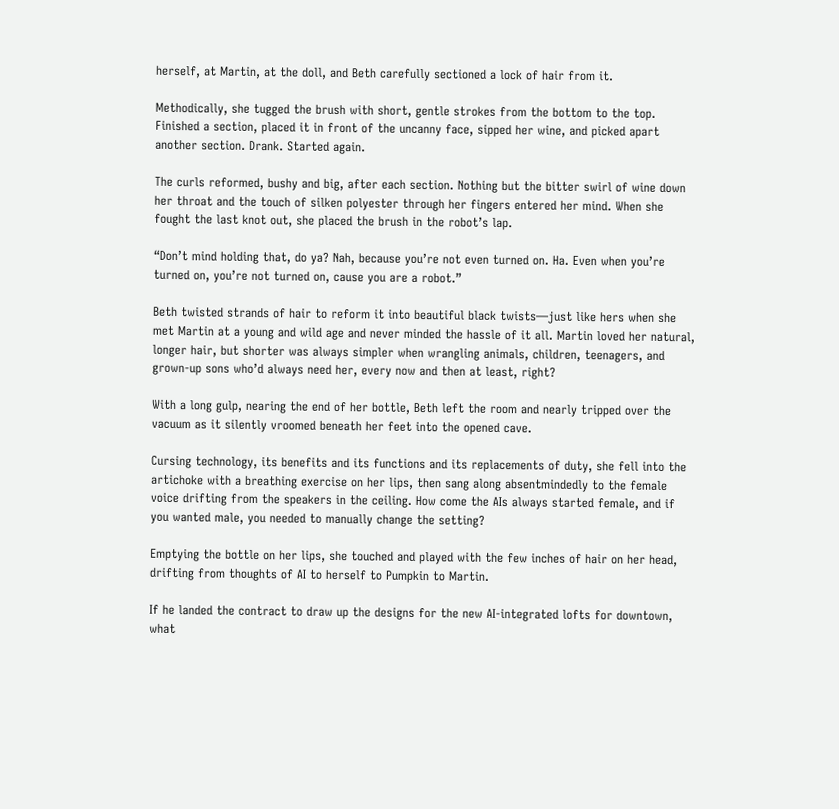herself, at Martin, at the doll, and Beth carefully sectioned a lock of hair from it.

Methodically, she tugged the brush with short, gentle strokes from the bottom to the top. Finished a section, placed it in front of the uncanny face, sipped her wine, and picked apart another section. Drank. Started again.

The curls reformed, bushy and big, after each section. Nothing but the bitter swirl of wine down her throat and the touch of silken polyester through her fingers entered her mind. When she fought the last knot out, she placed the brush in the robot’s lap.

“Don’t mind holding that, do ya? Nah, because you’re not even turned on. Ha. Even when you’re turned on, you’re not turned on, cause you are a robot.”

Beth twisted strands of hair to reform it into beautiful black twists—just like hers when she met Martin at a young and wild age and never minded the hassle of it all. Martin loved her natural, longer hair, but shorter was always simpler when wrangling animals, children, teenagers, and grown-up sons who’d always need her, every now and then at least, right?

With a long gulp, nearing the end of her bottle, Beth left the room and nearly tripped over the vacuum as it silently vroomed beneath her feet into the opened cave.

Cursing technology, its benefits and its functions and its replacements of duty, she fell into the artichoke with a breathing exercise on her lips, then sang along absentmindedly to the female voice drifting from the speakers in the ceiling. How come the AIs always started female, and if you wanted male, you needed to manually change the setting?

Emptying the bottle on her lips, she touched and played with the few inches of hair on her head, drifting from thoughts of AI to herself to Pumpkin to Martin.

If he landed the contract to draw up the designs for the new AI-integrated lofts for downtown, what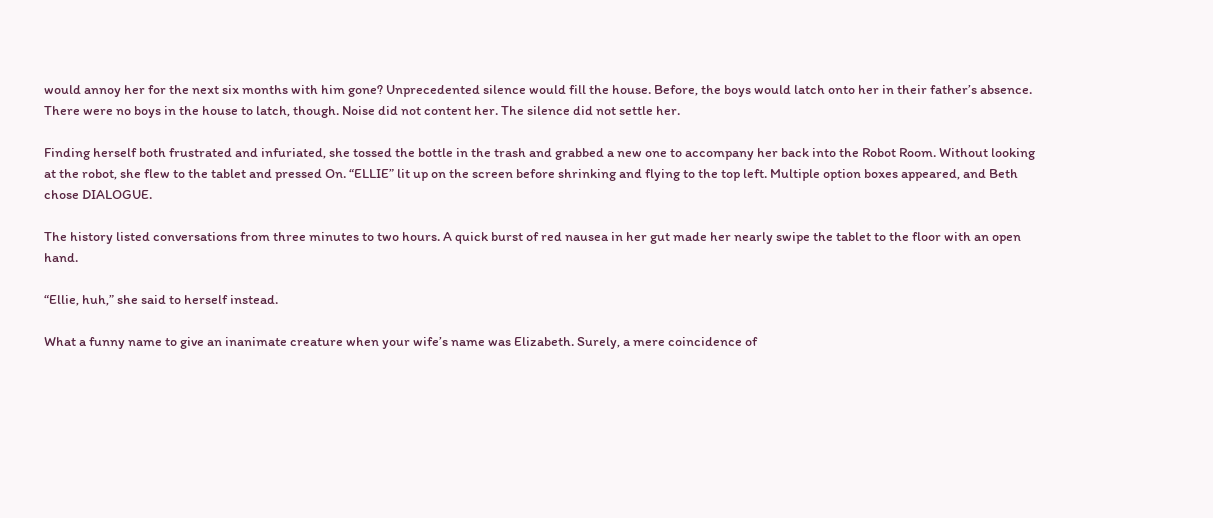would annoy her for the next six months with him gone? Unprecedented silence would fill the house. Before, the boys would latch onto her in their father’s absence. There were no boys in the house to latch, though. Noise did not content her. The silence did not settle her.

Finding herself both frustrated and infuriated, she tossed the bottle in the trash and grabbed a new one to accompany her back into the Robot Room. Without looking at the robot, she flew to the tablet and pressed On. “ELLIE” lit up on the screen before shrinking and flying to the top left. Multiple option boxes appeared, and Beth chose DIALOGUE.

The history listed conversations from three minutes to two hours. A quick burst of red nausea in her gut made her nearly swipe the tablet to the floor with an open hand.

“Ellie, huh,” she said to herself instead.

What a funny name to give an inanimate creature when your wife’s name was Elizabeth. Surely, a mere coincidence of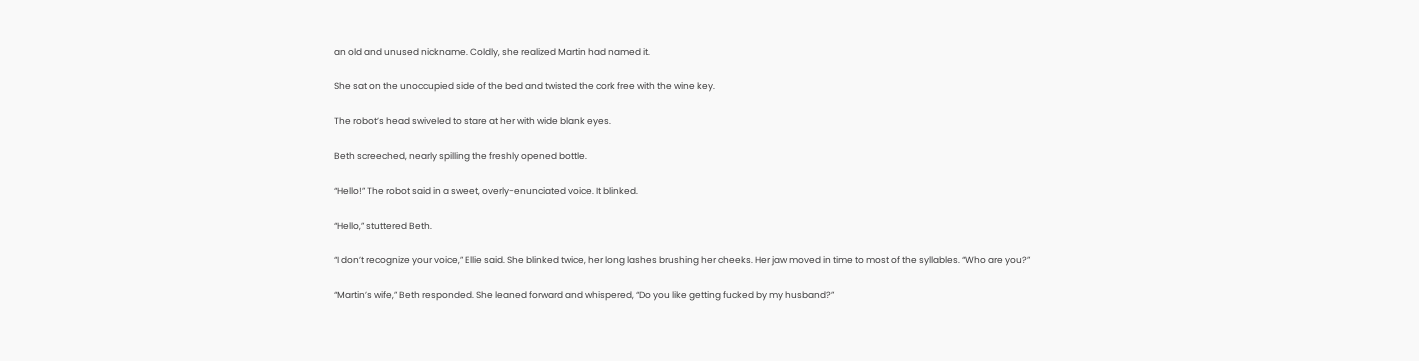an old and unused nickname. Coldly, she realized Martin had named it.

She sat on the unoccupied side of the bed and twisted the cork free with the wine key.

The robot’s head swiveled to stare at her with wide blank eyes.

Beth screeched, nearly spilling the freshly opened bottle.

“Hello!” The robot said in a sweet, overly-enunciated voice. It blinked.

“Hello,” stuttered Beth.

“I don’t recognize your voice,” Ellie said. She blinked twice, her long lashes brushing her cheeks. Her jaw moved in time to most of the syllables. “Who are you?”

“Martin’s wife,” Beth responded. She leaned forward and whispered, “Do you like getting fucked by my husband?”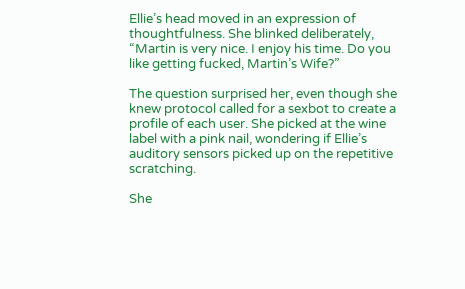Ellie’s head moved in an expression of thoughtfulness. She blinked deliberately, “Martin is very nice. I enjoy his time. Do you like getting fucked, Martin’s Wife?”

The question surprised her, even though she knew protocol called for a sexbot to create a profile of each user. She picked at the wine label with a pink nail, wondering if Ellie’s auditory sensors picked up on the repetitive scratching.

She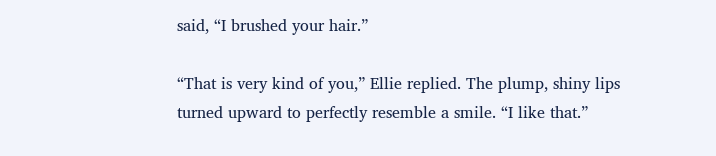said, “I brushed your hair.”

“That is very kind of you,” Ellie replied. The plump, shiny lips turned upward to perfectly resemble a smile. “I like that.”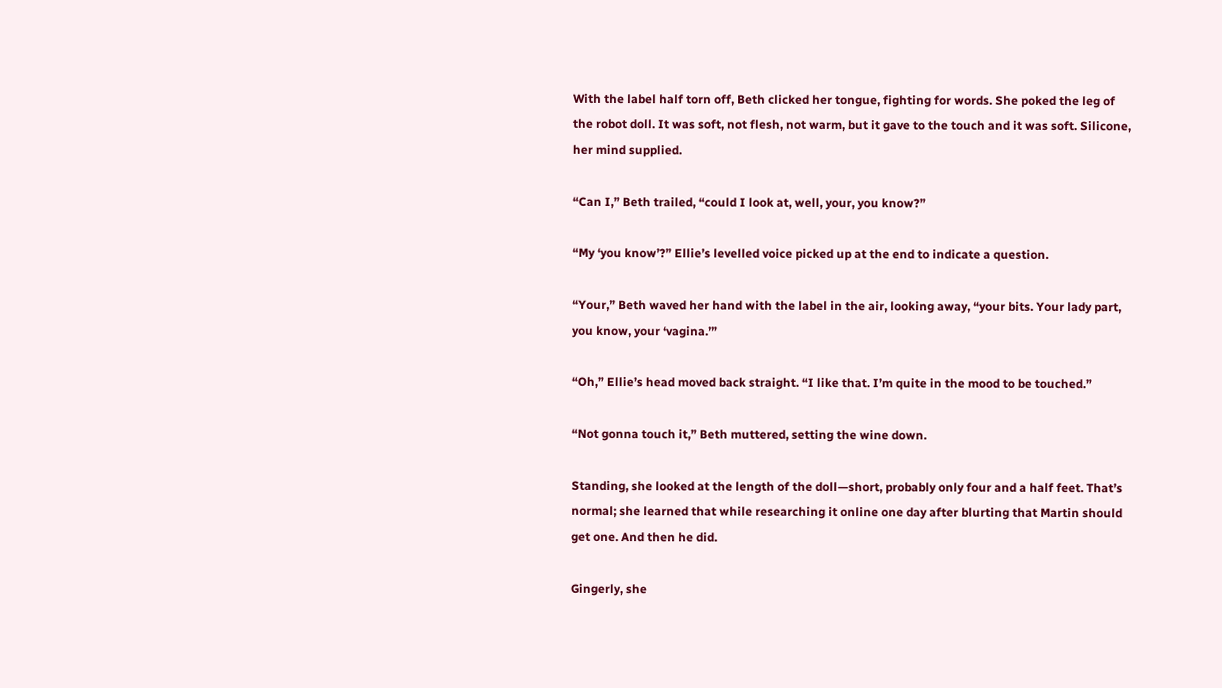With the label half torn off, Beth clicked her tongue, fighting for words. She poked the leg of the robot doll. It was soft, not flesh, not warm, but it gave to the touch and it was soft. Silicone, her mind supplied.

“Can I,” Beth trailed, “could I look at, well, your, you know?”

“My ‘you know’?” Ellie’s levelled voice picked up at the end to indicate a question.

“Your,” Beth waved her hand with the label in the air, looking away, “your bits. Your lady part, you know, your ‘vagina.’”

“Oh,” Ellie’s head moved back straight. “I like that. I’m quite in the mood to be touched.”

“Not gonna touch it,” Beth muttered, setting the wine down.

Standing, she looked at the length of the doll—short, probably only four and a half feet. That’s normal; she learned that while researching it online one day after blurting that Martin should get one. And then he did.

Gingerly, she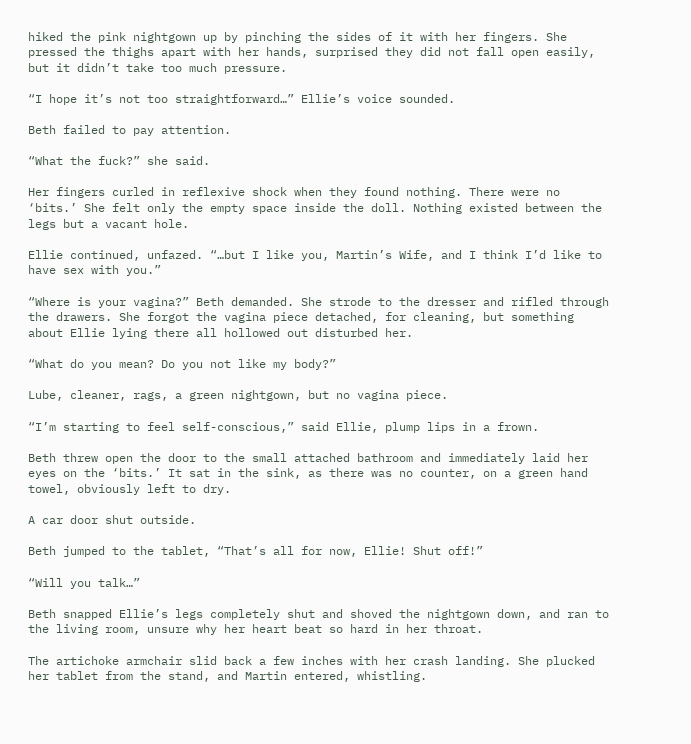hiked the pink nightgown up by pinching the sides of it with her fingers. She pressed the thighs apart with her hands, surprised they did not fall open easily, but it didn’t take too much pressure.

“I hope it’s not too straightforward…” Ellie’s voice sounded.

Beth failed to pay attention.

“What the fuck?” she said.

Her fingers curled in reflexive shock when they found nothing. There were no ‘bits.’ She felt only the empty space inside the doll. Nothing existed between the legs but a vacant hole.

Ellie continued, unfazed. “…but I like you, Martin’s Wife, and I think I’d like to have sex with you.”

“Where is your vagina?” Beth demanded. She strode to the dresser and rifled through the drawers. She forgot the vagina piece detached, for cleaning, but something about Ellie lying there all hollowed out disturbed her.

“What do you mean? Do you not like my body?”

Lube, cleaner, rags, a green nightgown, but no vagina piece.

“I’m starting to feel self-conscious,” said Ellie, plump lips in a frown.

Beth threw open the door to the small attached bathroom and immediately laid her eyes on the ‘bits.’ It sat in the sink, as there was no counter, on a green hand towel, obviously left to dry.

A car door shut outside.

Beth jumped to the tablet, “That’s all for now, Ellie! Shut off!”

“Will you talk…”

Beth snapped Ellie’s legs completely shut and shoved the nightgown down, and ran to the living room, unsure why her heart beat so hard in her throat.

The artichoke armchair slid back a few inches with her crash landing. She plucked her tablet from the stand, and Martin entered, whistling.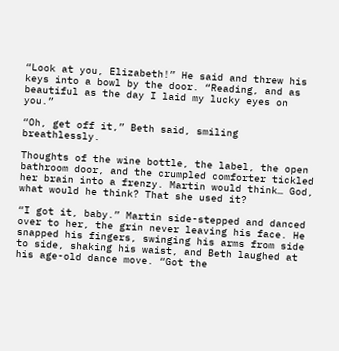“Look at you, Elizabeth!” He said and threw his keys into a bowl by the door. “Reading, and as beautiful as the day I laid my lucky eyes on you.”

“Oh, get off it,” Beth said, smiling breathlessly.

Thoughts of the wine bottle, the label, the open bathroom door, and the crumpled comforter tickled her brain into a frenzy. Martin would think… God, what would he think? That she used it?

“I got it, baby.” Martin side-stepped and danced over to her, the grin never leaving his face. He snapped his fingers, swinging his arms from side to side, shaking his waist, and Beth laughed at his age-old dance move. “Got the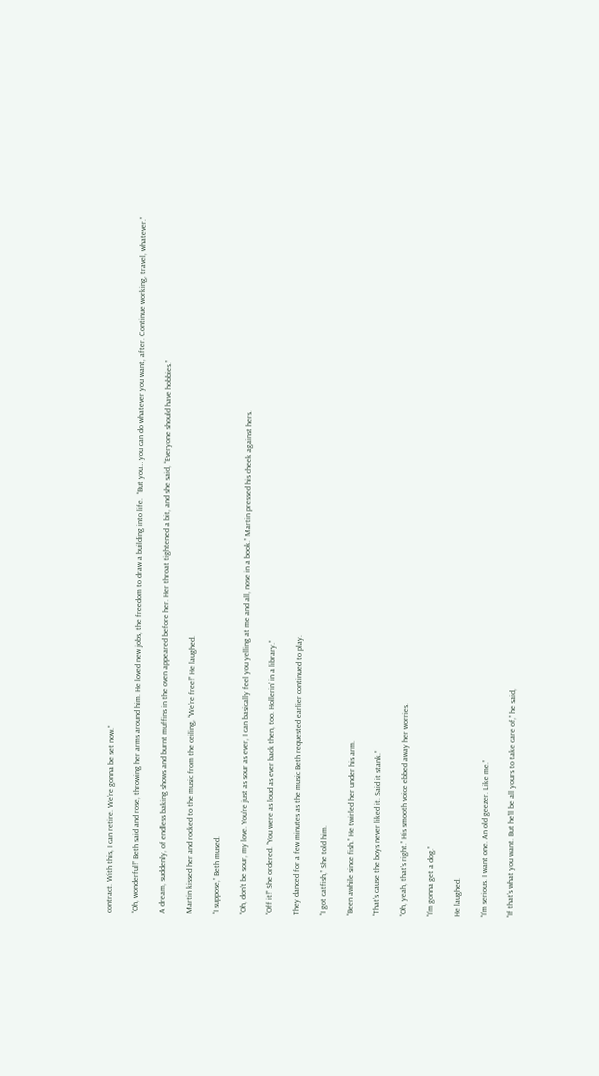contract. With this, I can retire. We’re gonna be set now.”

“Oh, wonderful!” Beth said and rose, throwing her arms around him. He loved new jobs, the freedom to draw a building into life.  “But you… you can do whatever you want, after. Continue working, travel, whatever.”

A dream, suddenly, of endless baking shows and burnt muffins in the oven appeared before her. Her throat tightened a bit, and she said, “Everyone should have hobbies.”

Martin kissed her and rocked to the music from the ceiling, “We’re free!” He laughed.

“I suppose,” Beth mused.

“Oh, don’t be sour, my love. You’re just as sour as ever, I can basically feel you yelling at me and all, nose in a book.” Martin pressed his cheek against hers.

“Off it!” She ordered. “You were as loud as ever back then, too. Hollerin’ in a library.”

They danced for a few minutes as the music Beth requested earlier continued to play.

“I got catfish,” She told him.

“Been awhile since fish.” He twirled her under his arm.

“That’s cause the boys never liked it. Said it stank.”

“Oh, yeah, that’s right.” His smooth voice ebbed away her worries.

“I’m gonna get a dog.”

He laughed.

“I’m serious. I want one. An old geezer. Like me.”

“If that’s what you want. But he’ll be all yours to take care of,” he said,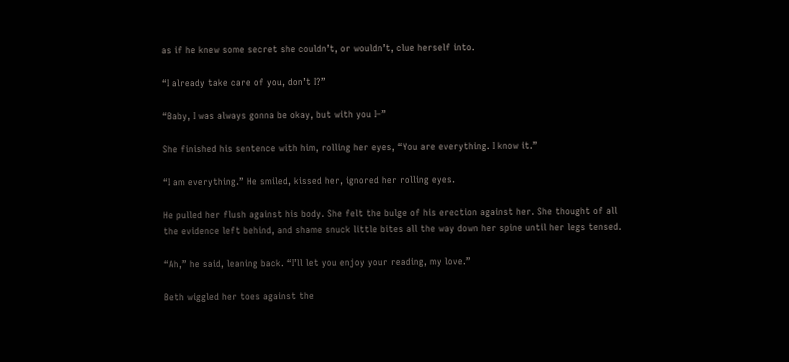as if he knew some secret she couldn’t, or wouldn’t, clue herself into.

“I already take care of you, don’t I?”

“Baby, I was always gonna be okay, but with you I–”

She finished his sentence with him, rolling her eyes, “You are everything. I know it.”

“I am everything.” He smiled, kissed her, ignored her rolling eyes.

He pulled her flush against his body. She felt the bulge of his erection against her. She thought of all the evidence left behind, and shame snuck little bites all the way down her spine until her legs tensed.

“Ah,” he said, leaning back. “I’ll let you enjoy your reading, my love.”

Beth wiggled her toes against the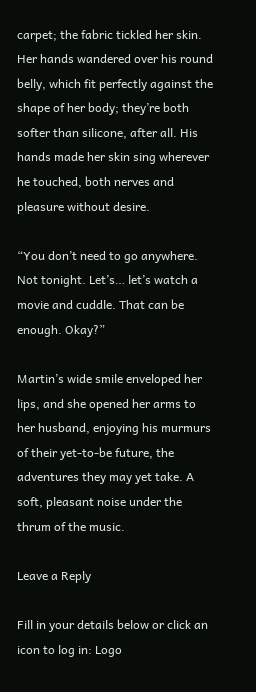carpet; the fabric tickled her skin. Her hands wandered over his round belly, which fit perfectly against the shape of her body; they’re both softer than silicone, after all. His hands made her skin sing wherever he touched, both nerves and pleasure without desire.

“You don’t need to go anywhere. Not tonight. Let’s… let’s watch a movie and cuddle. That can be enough. Okay?”

Martin’s wide smile enveloped her lips, and she opened her arms to her husband, enjoying his murmurs of their yet-to-be future, the adventures they may yet take. A soft, pleasant noise under the thrum of the music.

Leave a Reply

Fill in your details below or click an icon to log in: Logo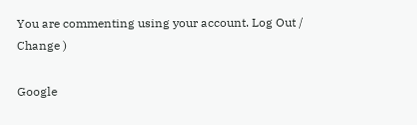You are commenting using your account. Log Out /  Change )

Google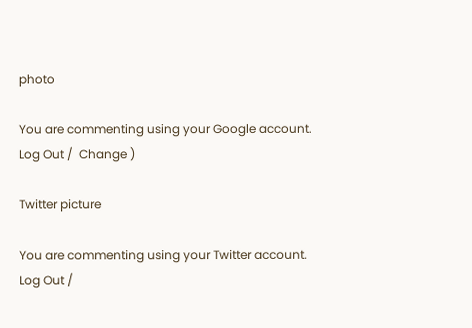photo

You are commenting using your Google account. Log Out /  Change )

Twitter picture

You are commenting using your Twitter account. Log Out /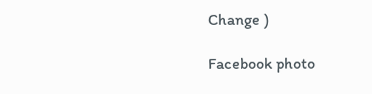Change )

Facebook photo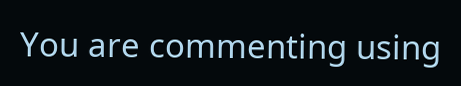You are commenting using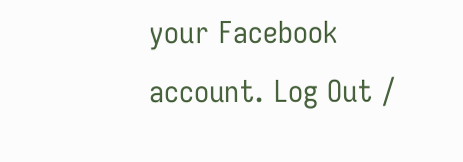your Facebook account. Log Out /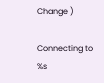Change )

Connecting to %s